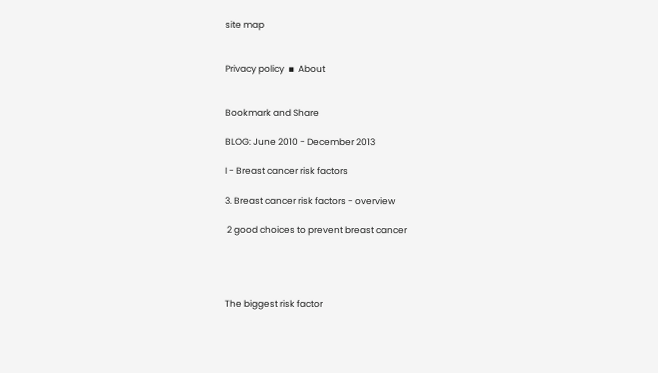site map


Privacy policy  ▪  About


Bookmark and Share

BLOG: June 2010 - December 2013

I - Breast cancer risk factors

3. Breast cancer risk factors - overview

 2 good choices to prevent breast cancer




The biggest risk factor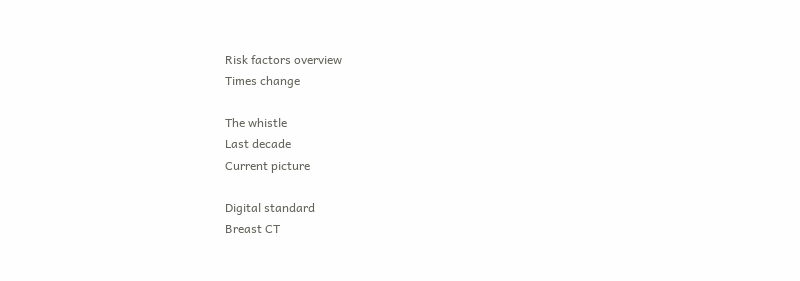Risk factors overview
Times change

The whistle
Last decade
Current picture

Digital standard
Breast CT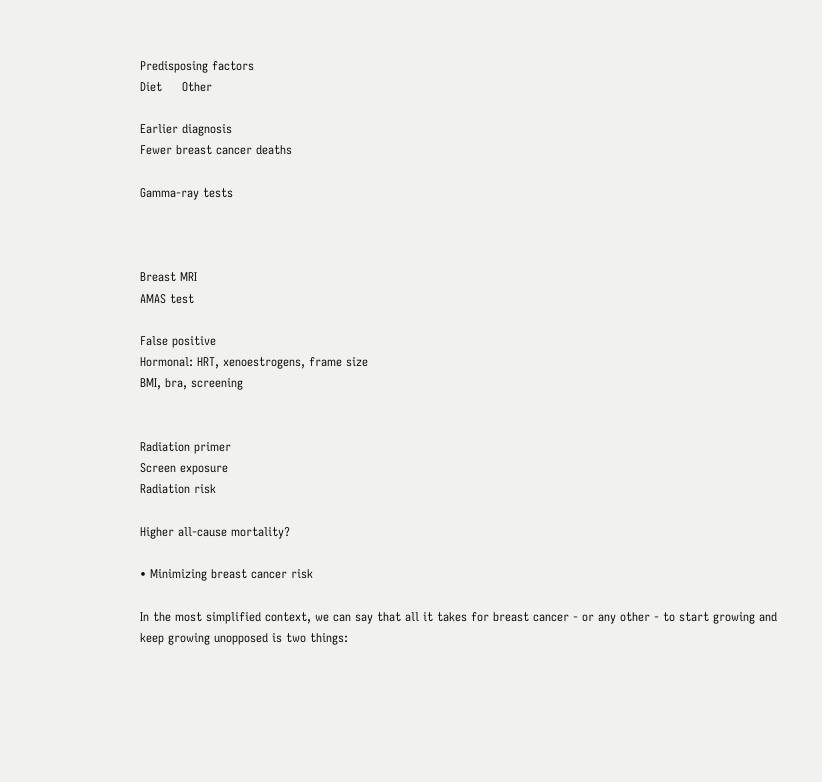Predisposing factors
Diet     Other

Earlier diagnosis
Fewer breast cancer deaths

Gamma-ray tests



Breast MRI
AMAS test

False positive
Hormonal: HRT, xenoestrogens, frame size
BMI, bra, screening


Radiation primer
Screen exposure
Radiation risk

Higher all-cause mortality?

• Minimizing breast cancer risk

In the most simplified context, we can say that all it takes for breast cancer - or any other - to start growing and keep growing unopposed is two things: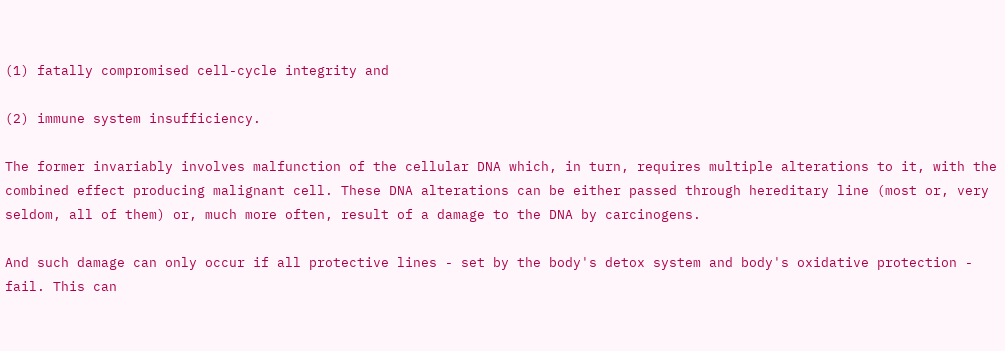(1) fatally compromised cell-cycle integrity and

(2) immune system insufficiency.

The former invariably involves malfunction of the cellular DNA which, in turn, requires multiple alterations to it, with the combined effect producing malignant cell. These DNA alterations can be either passed through hereditary line (most or, very seldom, all of them) or, much more often, result of a damage to the DNA by carcinogens.

And such damage can only occur if all protective lines - set by the body's detox system and body's oxidative protection - fail. This can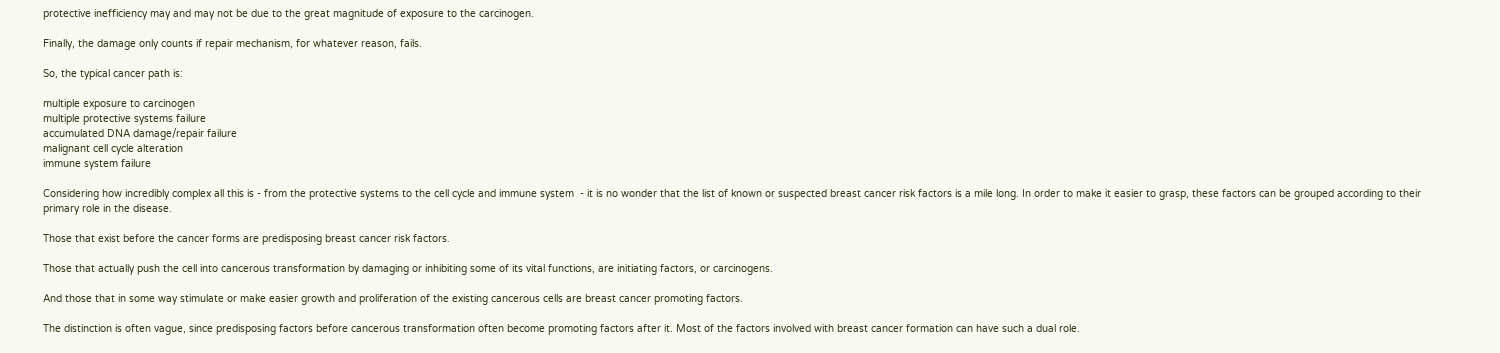protective inefficiency may and may not be due to the great magnitude of exposure to the carcinogen.

Finally, the damage only counts if repair mechanism, for whatever reason, fails.

So, the typical cancer path is:

multiple exposure to carcinogen
multiple protective systems failure
accumulated DNA damage/repair failure
malignant cell cycle alteration
immune system failure

Considering how incredibly complex all this is - from the protective systems to the cell cycle and immune system  - it is no wonder that the list of known or suspected breast cancer risk factors is a mile long. In order to make it easier to grasp, these factors can be grouped according to their primary role in the disease.

Those that exist before the cancer forms are predisposing breast cancer risk factors.

Those that actually push the cell into cancerous transformation by damaging or inhibiting some of its vital functions, are initiating factors, or carcinogens.

And those that in some way stimulate or make easier growth and proliferation of the existing cancerous cells are breast cancer promoting factors.

The distinction is often vague, since predisposing factors before cancerous transformation often become promoting factors after it. Most of the factors involved with breast cancer formation can have such a dual role.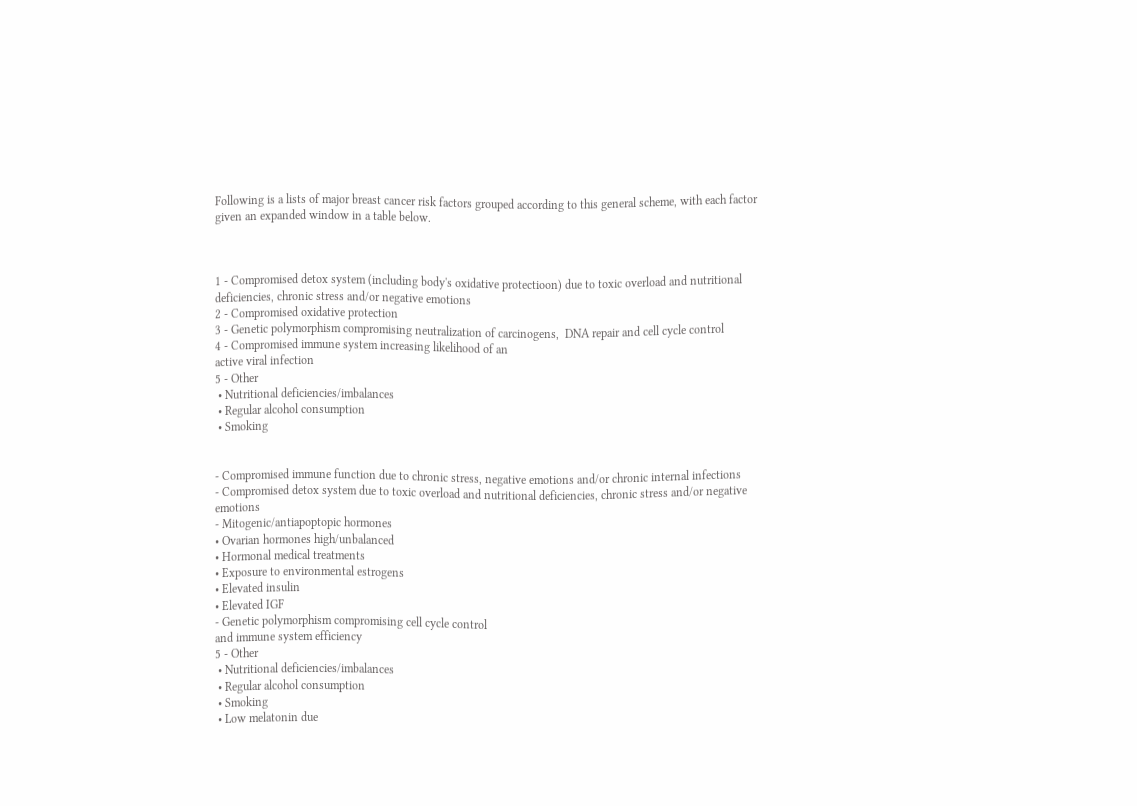Following is a lists of major breast cancer risk factors grouped according to this general scheme, with each factor given an expanded window in a table below.



1 - Compromised detox system (including body's oxidative protectioon) due to toxic overload and nutritional deficiencies, chronic stress and/or negative emotions
2 - Compromised oxidative protection
3 - Genetic polymorphism compromising neutralization of carcinogens,  DNA repair and cell cycle control
4 - Compromised immune system increasing likelihood of an
active viral infection
5 - Other
 • Nutritional deficiencies/imbalances
 • Regular alcohol consumption
 • Smoking


- Compromised immune function due to chronic stress, negative emotions and/or chronic internal infections
- Compromised detox system due to toxic overload and nutritional deficiencies, chronic stress and/or negative emotions
- Mitogenic/antiapoptopic hormones
• Ovarian hormones high/unbalanced
• Hormonal medical treatments
• Exposure to environmental estrogens
• Elevated insulin
• Elevated IGF
- Genetic polymorphism compromising cell cycle control
and immune system efficiency
5 - Other
 • Nutritional deficiencies/imbalances
 • Regular alcohol consumption
 • Smoking
 • Low melatonin due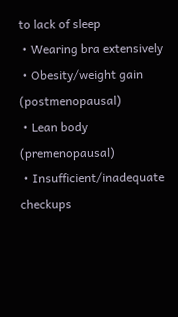to lack of sleep
 • Wearing bra extensively
 • Obesity/weight gain (postmenopausal)
 • Lean body (premenopausal)
 • Insufficient/inadequate checkups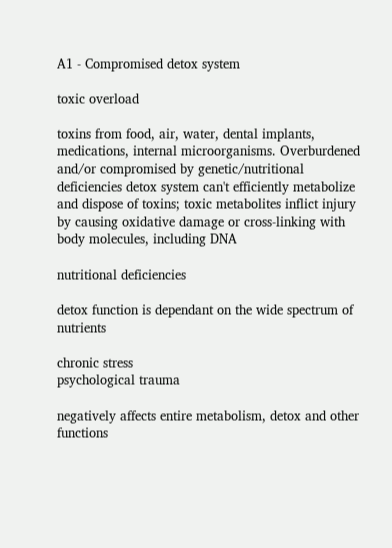A1 - Compromised detox system

toxic overload

toxins from food, air, water, dental implants, medications, internal microorganisms. Overburdened and/or compromised by genetic/nutritional deficiencies detox system can't efficiently metabolize and dispose of toxins; toxic metabolites inflict injury by causing oxidative damage or cross-linking with body molecules, including DNA

nutritional deficiencies

detox function is dependant on the wide spectrum of nutrients

chronic stress
psychological trauma

negatively affects entire metabolism, detox and other functions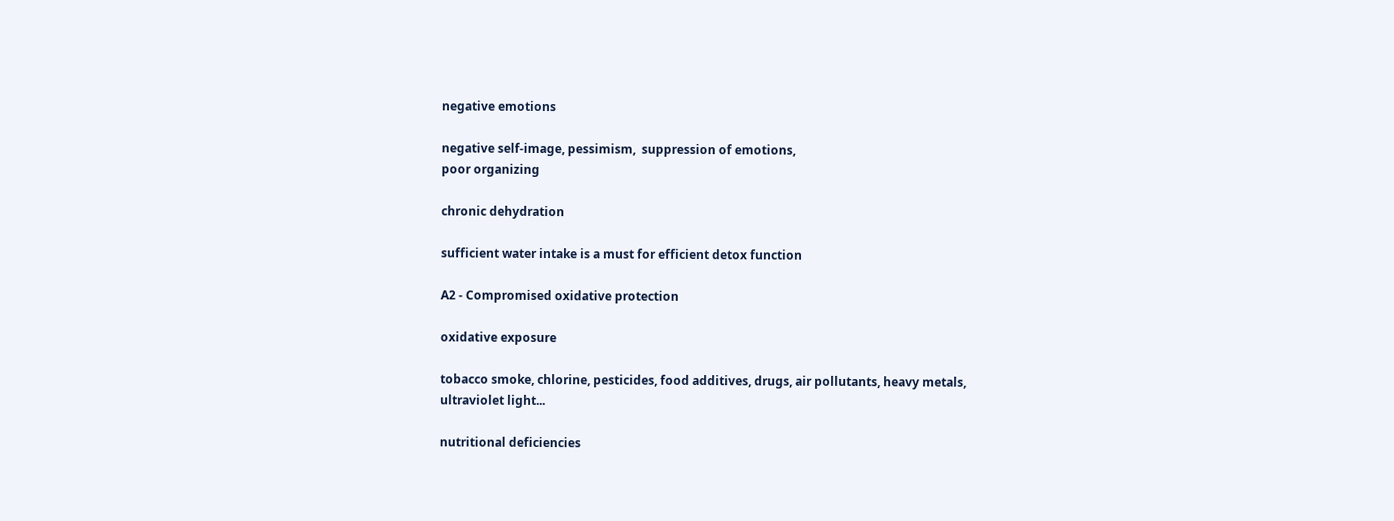negative emotions

negative self-image, pessimism,  suppression of emotions,
poor organizing

chronic dehydration

sufficient water intake is a must for efficient detox function

A2 - Compromised oxidative protection

oxidative exposure

tobacco smoke, chlorine, pesticides, food additives, drugs, air pollutants, heavy metals, ultraviolet light...

nutritional deficiencies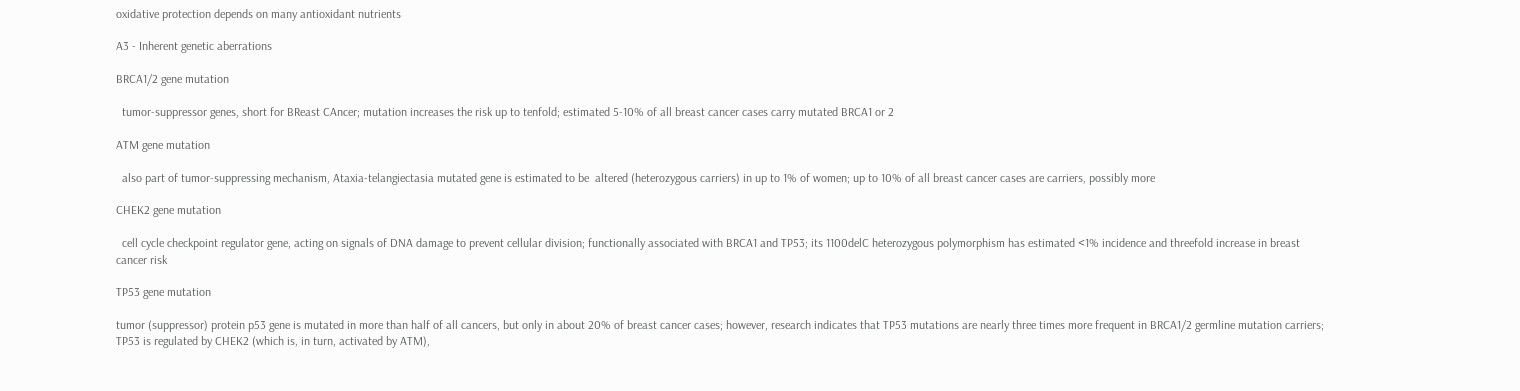oxidative protection depends on many antioxidant nutrients

A3 - Inherent genetic aberrations

BRCA1/2 gene mutation

  tumor-suppressor genes, short for BReast CAncer; mutation increases the risk up to tenfold; estimated 5-10% of all breast cancer cases carry mutated BRCA1 or 2

ATM gene mutation

  also part of tumor-suppressing mechanism, Ataxia-telangiectasia mutated gene is estimated to be  altered (heterozygous carriers) in up to 1% of women; up to 10% of all breast cancer cases are carriers, possibly more

CHEK2 gene mutation

  cell cycle checkpoint regulator gene, acting on signals of DNA damage to prevent cellular division; functionally associated with BRCA1 and TP53; its 1100delC heterozygous polymorphism has estimated <1% incidence and threefold increase in breast cancer risk

TP53 gene mutation

tumor (suppressor) protein p53 gene is mutated in more than half of all cancers, but only in about 20% of breast cancer cases; however, research indicates that TP53 mutations are nearly three times more frequent in BRCA1/2 germline mutation carriers; TP53 is regulated by CHEK2 (which is, in turn, activated by ATM),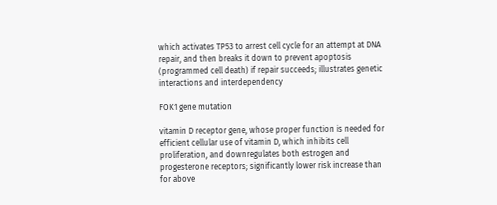which activates TP53 to arrest cell cycle for an attempt at DNA repair, and then breaks it down to prevent apoptosis (programmed cell death) if repair succeeds; illustrates genetic interactions and interdependency

FOK1 gene mutation

vitamin D receptor gene, whose proper function is needed for efficient cellular use of vitamin D, which inhibits cell proliferation, and downregulates both estrogen and progesterone receptors; significantly lower risk increase than for above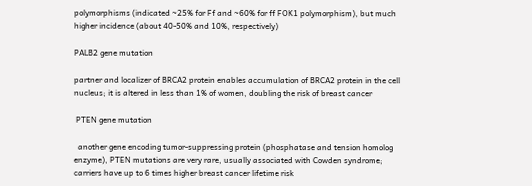polymorphisms (indicated ~25% for Ff and ~60% for ff FOK1 polymorphism), but much higher incidence (about 40-50% and 10%, respectively)

PALB2 gene mutation

partner and localizer of BRCA2 protein enables accumulation of BRCA2 protein in the cell nucleus; it is altered in less than 1% of women, doubling the risk of breast cancer

 PTEN gene mutation

  another gene encoding tumor-suppressing protein (phosphatase and tension homolog enzyme), PTEN mutations are very rare, usually associated with Cowden syndrome; carriers have up to 6 times higher breast cancer lifetime risk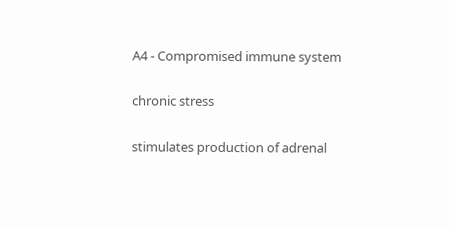A4 - Compromised immune system

chronic stress

stimulates production of adrenal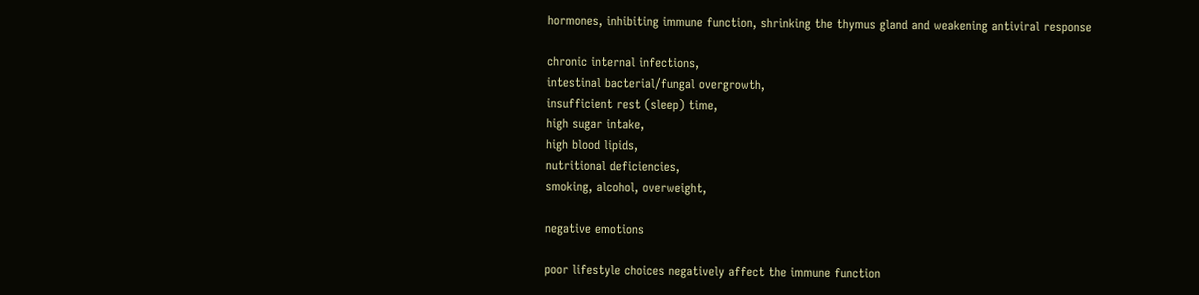hormones, inhibiting immune function, shrinking the thymus gland and weakening antiviral response

chronic internal infections,
intestinal bacterial/fungal overgrowth,
insufficient rest (sleep) time,
high sugar intake,
high blood lipids,
nutritional deficiencies,
smoking, alcohol, overweight,

negative emotions

poor lifestyle choices negatively affect the immune function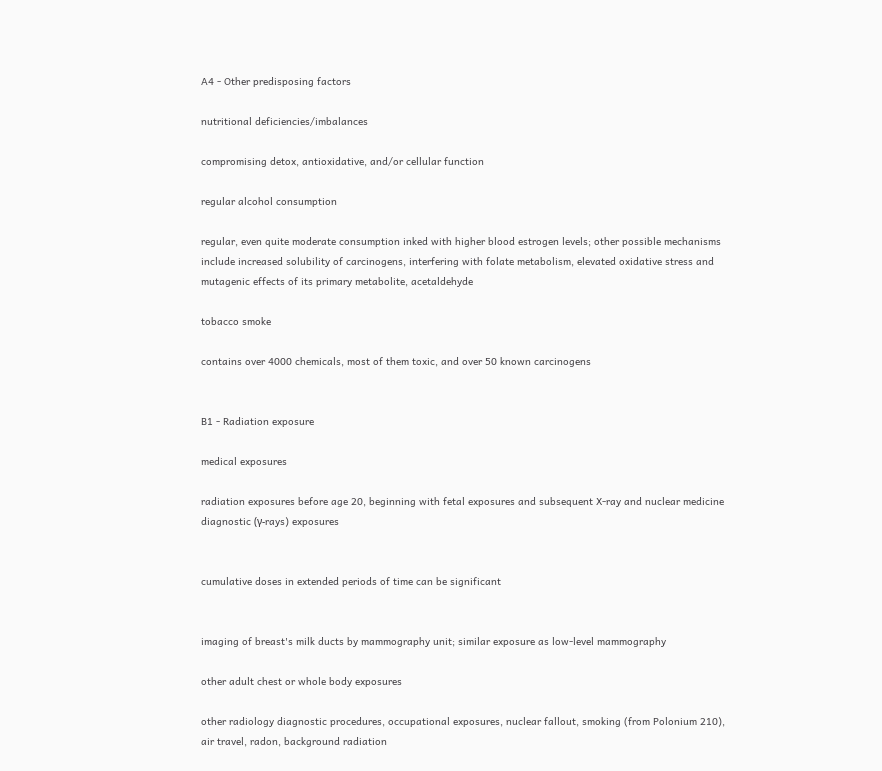A4 - Other predisposing factors

nutritional deficiencies/imbalances

compromising detox, antioxidative, and/or cellular function

regular alcohol consumption

regular, even quite moderate consumption inked with higher blood estrogen levels; other possible mechanisms include increased solubility of carcinogens, interfering with folate metabolism, elevated oxidative stress and mutagenic effects of its primary metabolite, acetaldehyde

tobacco smoke

contains over 4000 chemicals, most of them toxic, and over 50 known carcinogens


B1 - Radiation exposure

medical exposures

radiation exposures before age 20, beginning with fetal exposures and subsequent X-ray and nuclear medicine diagnostic (γ-rays) exposures


cumulative doses in extended periods of time can be significant


imaging of breast's milk ducts by mammography unit; similar exposure as low-level mammography

other adult chest or whole body exposures

other radiology diagnostic procedures, occupational exposures, nuclear fallout, smoking (from Polonium 210), air travel, radon, background radiation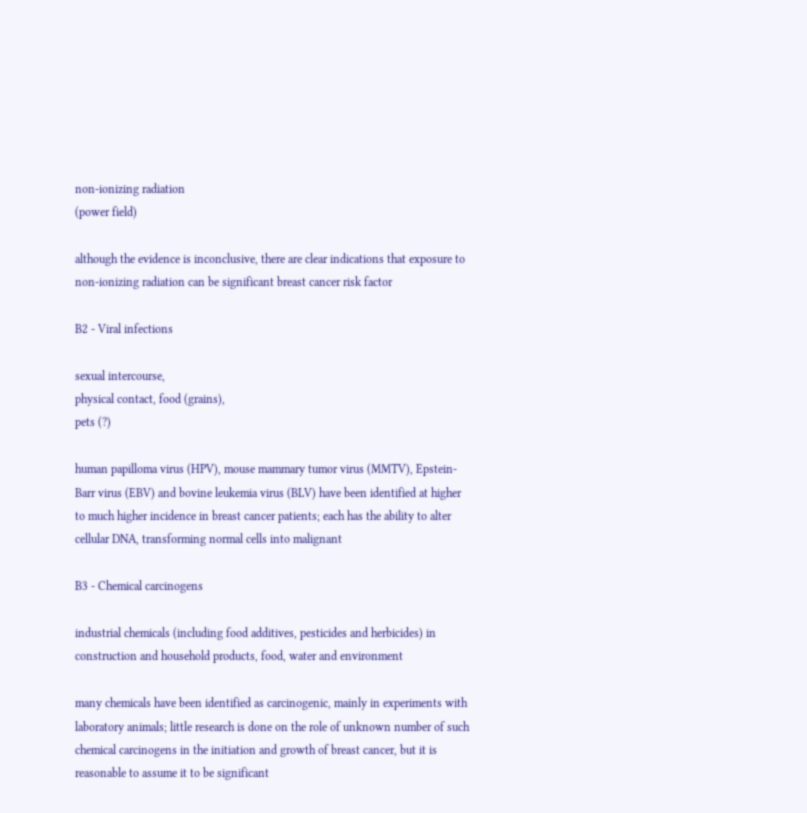non-ionizing radiation
(power field)

although the evidence is inconclusive, there are clear indications that exposure to non-ionizing radiation can be significant breast cancer risk factor

B2 - Viral infections

sexual intercourse,
physical contact, food (grains),
pets (?)

human papilloma virus (HPV), mouse mammary tumor virus (MMTV), Epstein-Barr virus (EBV) and bovine leukemia virus (BLV) have been identified at higher to much higher incidence in breast cancer patients; each has the ability to alter cellular DNA, transforming normal cells into malignant

B3 - Chemical carcinogens

industrial chemicals (including food additives, pesticides and herbicides) in construction and household products, food, water and environment

many chemicals have been identified as carcinogenic, mainly in experiments with laboratory animals; little research is done on the role of unknown number of such chemical carcinogens in the initiation and growth of breast cancer, but it is reasonable to assume it to be significant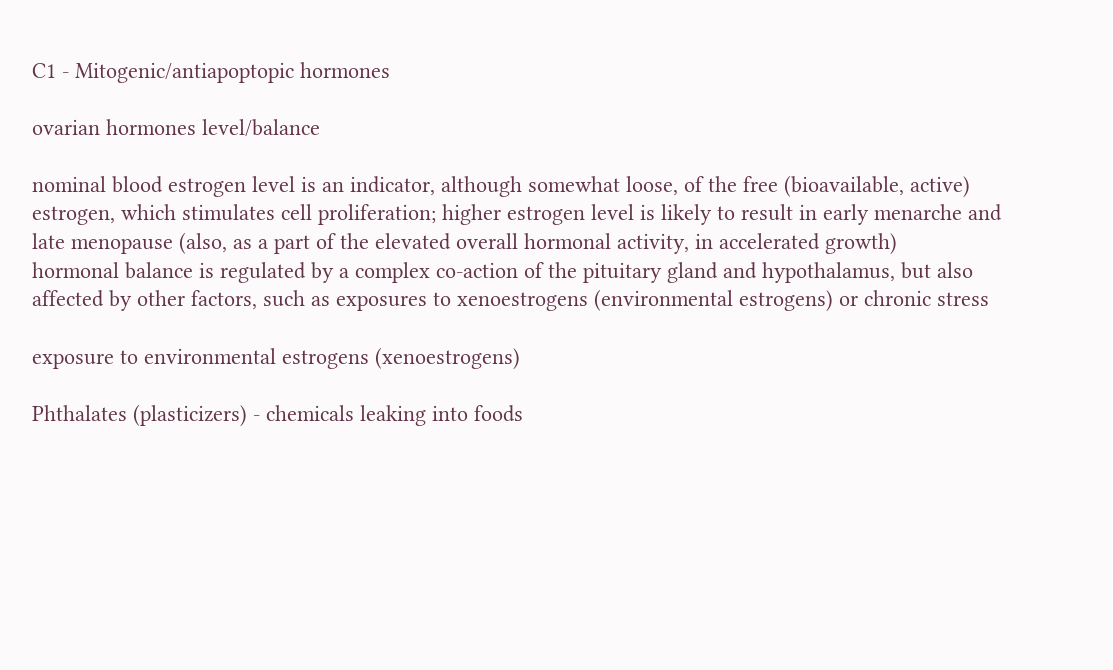C1 - Mitogenic/antiapoptopic hormones

ovarian hormones level/balance

nominal blood estrogen level is an indicator, although somewhat loose, of the free (bioavailable, active) estrogen, which stimulates cell proliferation; higher estrogen level is likely to result in early menarche and late menopause (also, as a part of the elevated overall hormonal activity, in accelerated growth)
hormonal balance is regulated by a complex co-action of the pituitary gland and hypothalamus, but also affected by other factors, such as exposures to xenoestrogens (environmental estrogens) or chronic stress

exposure to environmental estrogens (xenoestrogens)

Phthalates (plasticizers) - chemicals leaking into foods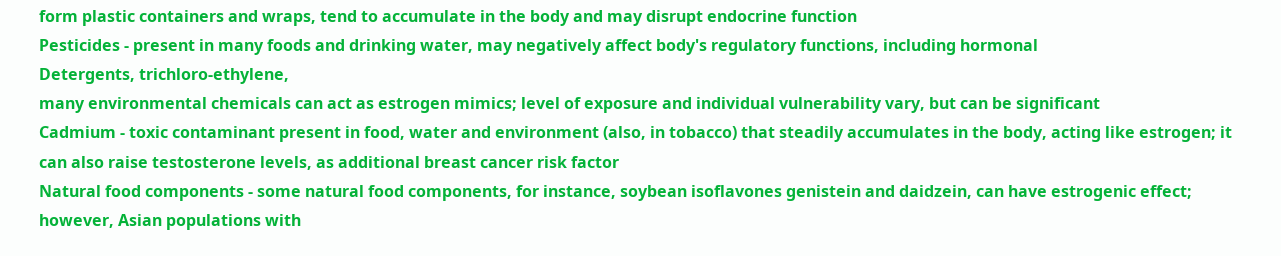form plastic containers and wraps, tend to accumulate in the body and may disrupt endocrine function
Pesticides - present in many foods and drinking water, may negatively affect body's regulatory functions, including hormonal
Detergents, trichloro-ethylene,
many environmental chemicals can act as estrogen mimics; level of exposure and individual vulnerability vary, but can be significant
Cadmium - toxic contaminant present in food, water and environment (also, in tobacco) that steadily accumulates in the body, acting like estrogen; it can also raise testosterone levels, as additional breast cancer risk factor
Natural food components - some natural food components, for instance, soybean isoflavones genistein and daidzein, can have estrogenic effect; however, Asian populations with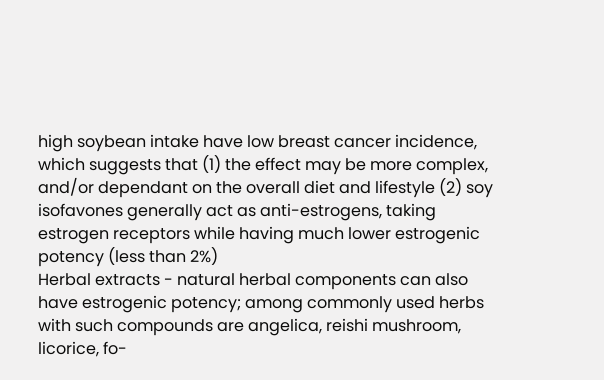high soybean intake have low breast cancer incidence, which suggests that (1) the effect may be more complex, and/or dependant on the overall diet and lifestyle (2) soy isofavones generally act as anti-estrogens, taking estrogen receptors while having much lower estrogenic potency (less than 2%)
Herbal extracts - natural herbal components can also have estrogenic potency; among commonly used herbs with such compounds are angelica, reishi mushroom, licorice, fo-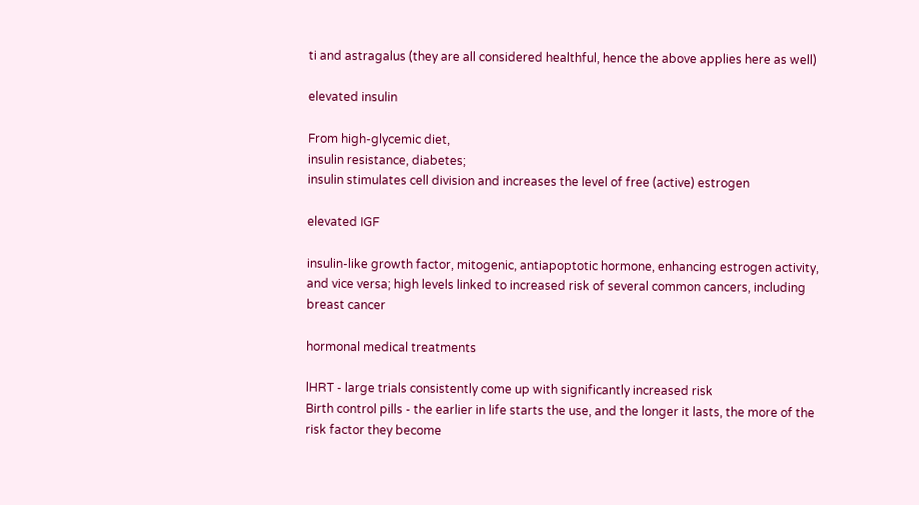ti and astragalus (they are all considered healthful, hence the above applies here as well)

elevated insulin

From high-glycemic diet,
insulin resistance, diabetes;
insulin stimulates cell division and increases the level of free (active) estrogen

elevated IGF

insulin-like growth factor, mitogenic, antiapoptotic hormone, enhancing estrogen activity, and vice versa; high levels linked to increased risk of several common cancers, including breast cancer

hormonal medical treatments

lHRT - large trials consistently come up with significantly increased risk
Birth control pills - the earlier in life starts the use, and the longer it lasts, the more of the risk factor they become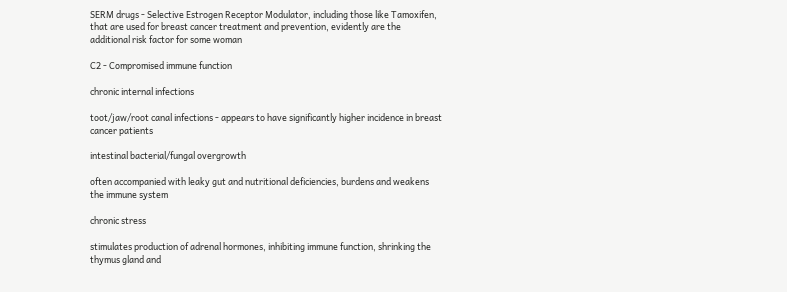SERM drugs - Selective Estrogen Receptor Modulator, including those like Tamoxifen, that are used for breast cancer treatment and prevention, evidently are the additional risk factor for some woman

C2 - Compromised immune function

chronic internal infections

toot/jaw/root canal infections - appears to have significantly higher incidence in breast cancer patients

intestinal bacterial/fungal overgrowth

often accompanied with leaky gut and nutritional deficiencies, burdens and weakens the immune system

chronic stress

stimulates production of adrenal hormones, inhibiting immune function, shrinking the thymus gland and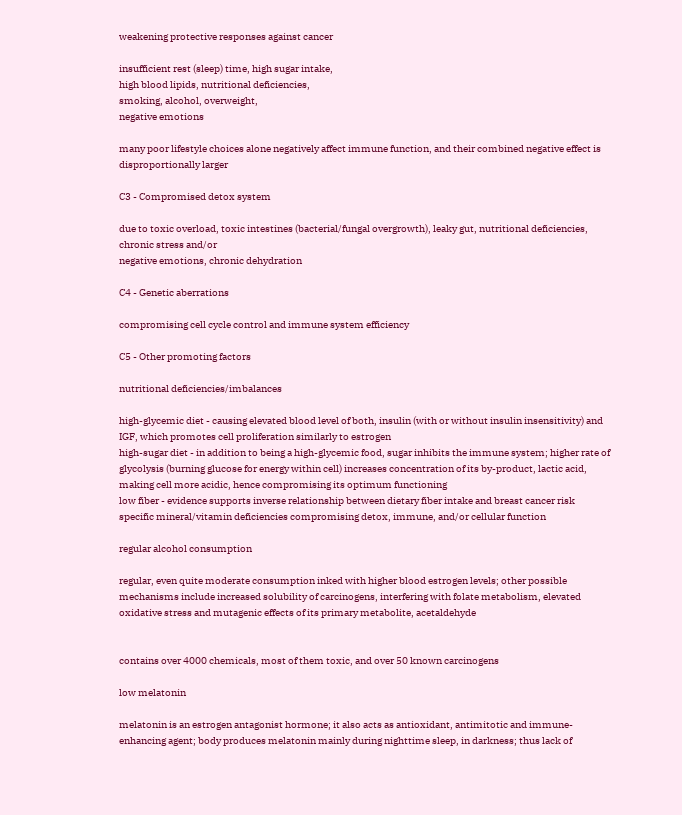weakening protective responses against cancer

insufficient rest (sleep) time, high sugar intake,
high blood lipids, nutritional deficiencies,
smoking, alcohol, overweight,
negative emotions

many poor lifestyle choices alone negatively affect immune function, and their combined negative effect is disproportionally larger

C3 - Compromised detox system

due to toxic overload, toxic intestines (bacterial/fungal overgrowth), leaky gut, nutritional deficiencies, chronic stress and/or
negative emotions, chronic dehydration

C4 - Genetic aberrations

compromising cell cycle control and immune system efficiency

C5 - Other promoting factors

nutritional deficiencies/imbalances

high-glycemic diet - causing elevated blood level of both, insulin (with or without insulin insensitivity) and IGF, which promotes cell proliferation similarly to estrogen
high-sugar diet - in addition to being a high-glycemic food, sugar inhibits the immune system; higher rate of glycolysis (burning glucose for energy within cell) increases concentration of its by-product, lactic acid, making cell more acidic, hence compromising its optimum functioning
low fiber - evidence supports inverse relationship between dietary fiber intake and breast cancer risk
specific mineral/vitamin deficiencies compromising detox, immune, and/or cellular function

regular alcohol consumption

regular, even quite moderate consumption inked with higher blood estrogen levels; other possible mechanisms include increased solubility of carcinogens, interfering with folate metabolism, elevated oxidative stress and mutagenic effects of its primary metabolite, acetaldehyde


contains over 4000 chemicals, most of them toxic, and over 50 known carcinogens

low melatonin

melatonin is an estrogen antagonist hormone; it also acts as antioxidant, antimitotic and immune-enhancing agent; body produces melatonin mainly during nighttime sleep, in darkness; thus lack of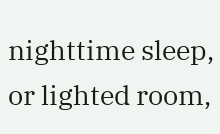nighttime sleep, or lighted room,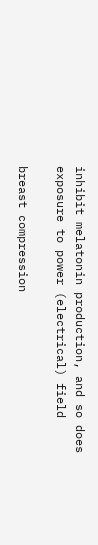inhibit melatonin production, and so does exposure to power (electrical) field

breast compression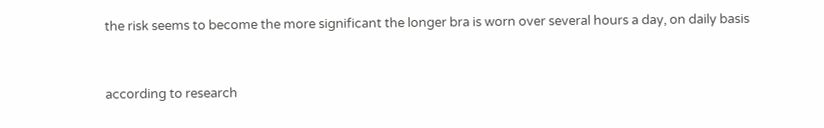the risk seems to become the more significant the longer bra is worn over several hours a day, on daily basis


according to research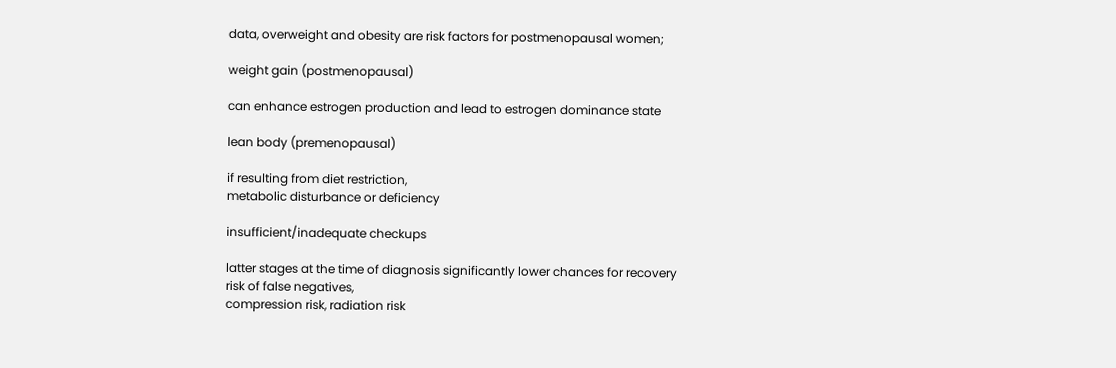data, overweight and obesity are risk factors for postmenopausal women;

weight gain (postmenopausal)

can enhance estrogen production and lead to estrogen dominance state

lean body (premenopausal)

if resulting from diet restriction,
metabolic disturbance or deficiency

insufficient/inadequate checkups

latter stages at the time of diagnosis significantly lower chances for recovery
risk of false negatives,
compression risk, radiation risk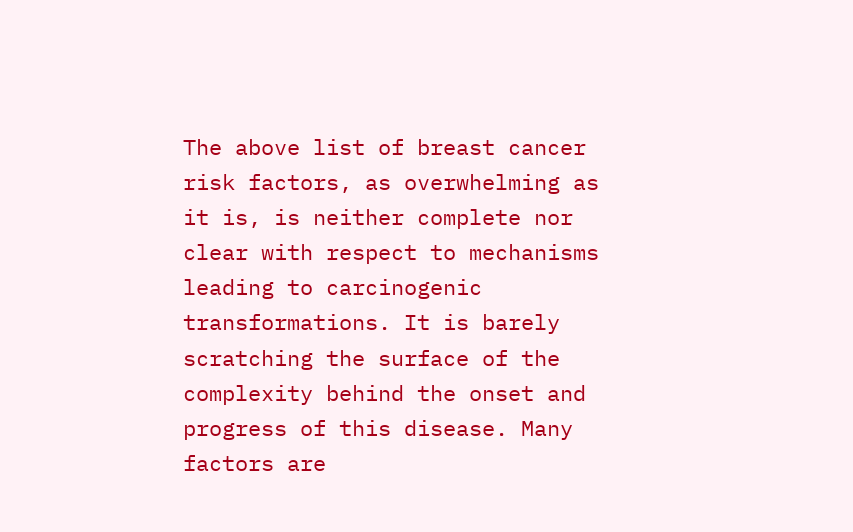The above list of breast cancer risk factors, as overwhelming as it is, is neither complete nor clear with respect to mechanisms leading to carcinogenic transformations. It is barely scratching the surface of the complexity behind the onset and progress of this disease. Many factors are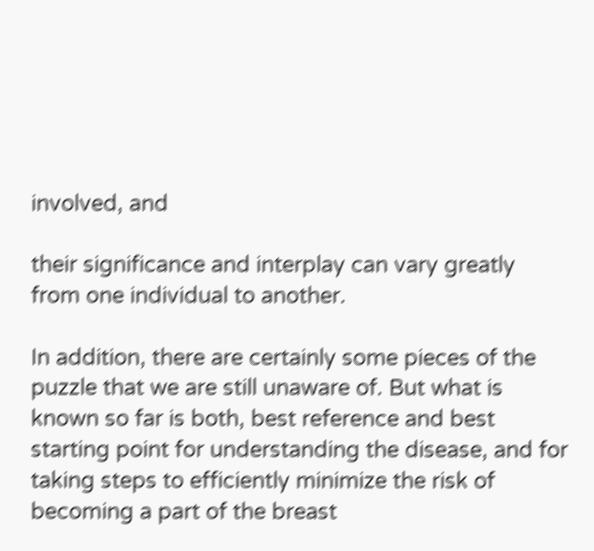involved, and

their significance and interplay can vary greatly
from one individual to another.

In addition, there are certainly some pieces of the puzzle that we are still unaware of. But what is known so far is both, best reference and best starting point for understanding the disease, and for taking steps to efficiently minimize the risk of becoming a part of the breast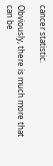cancer statistic.

Obviously, there is much more that can be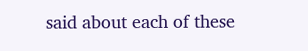said about each of these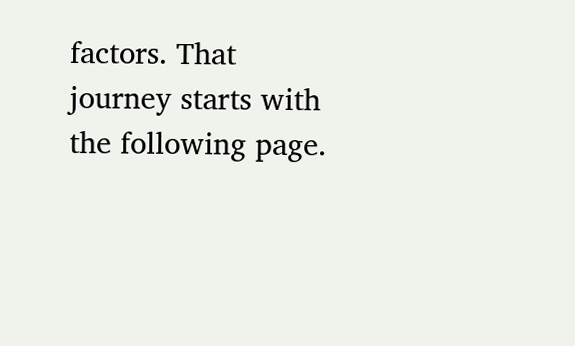factors. That journey starts with the following page.